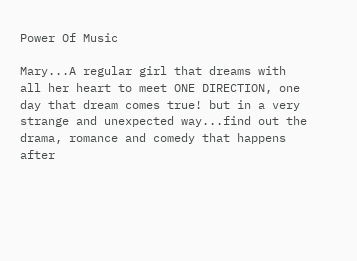Power Of Music

Mary...A regular girl that dreams with all her heart to meet ONE DIRECTION, one day that dream comes true! but in a very strange and unexpected way...find out the drama, romance and comedy that happens after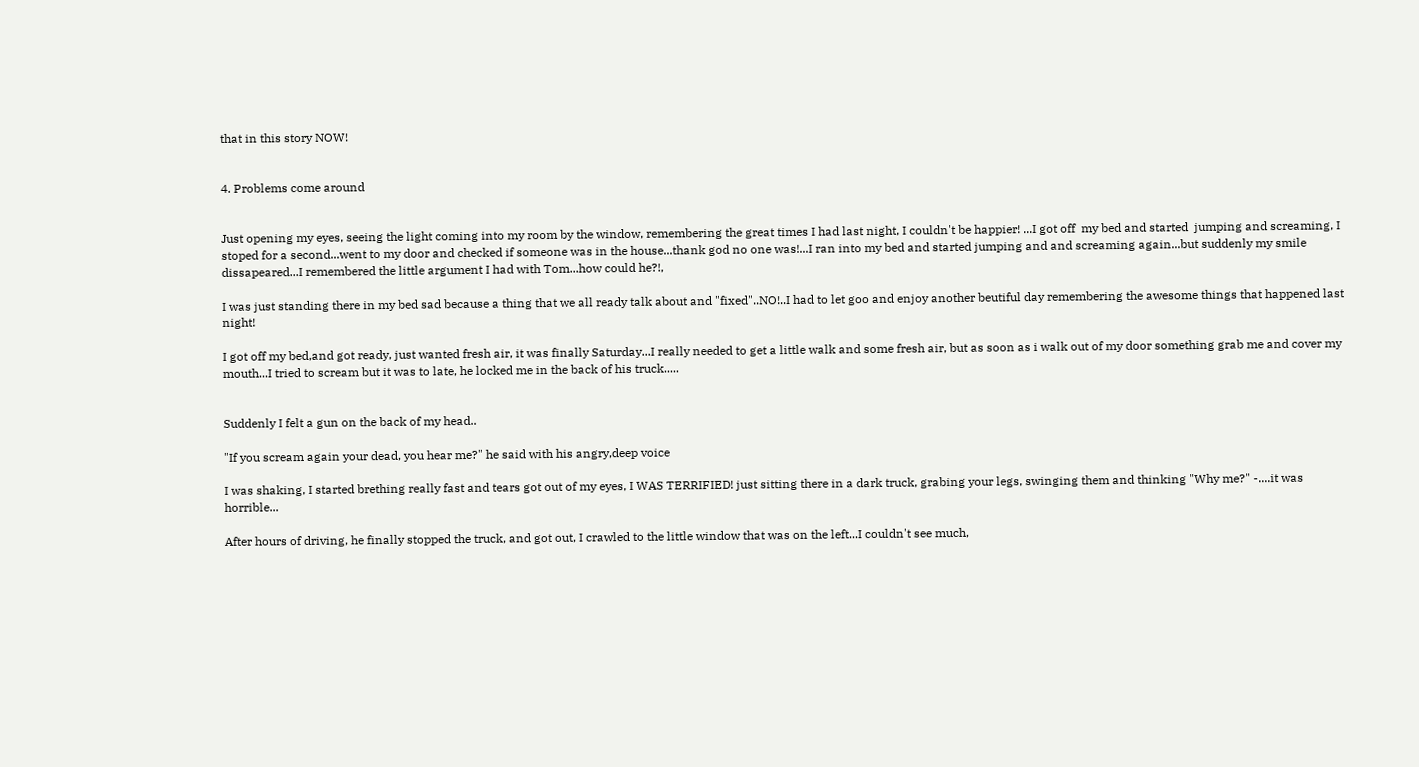that in this story NOW!


4. Problems come around


Just opening my eyes, seeing the light coming into my room by the window, remembering the great times I had last night, I couldn't be happier! ...I got off  my bed and started  jumping and screaming, I stoped for a second...went to my door and checked if someone was in the house...thank god no one was!...I ran into my bed and started jumping and and screaming again...but suddenly my smile dissapeared...I remembered the little argument I had with Tom...how could he?!,

I was just standing there in my bed sad because a thing that we all ready talk about and "fixed"..NO!..I had to let goo and enjoy another beutiful day remembering the awesome things that happened last night!

I got off my bed,and got ready, just wanted fresh air, it was finally Saturday...I really needed to get a little walk and some fresh air, but as soon as i walk out of my door something grab me and cover my mouth...I tried to scream but it was to late, he locked me in the back of his truck.....


Suddenly I felt a gun on the back of my head..

"If you scream again your dead, you hear me?" he said with his angry,deep voice

I was shaking, I started brething really fast and tears got out of my eyes, I WAS TERRIFIED! just sitting there in a dark truck, grabing your legs, swinging them and thinking "Why me?" -....it was horrible...

After hours of driving, he finally stopped the truck, and got out, I crawled to the little window that was on the left...I couldn't see much,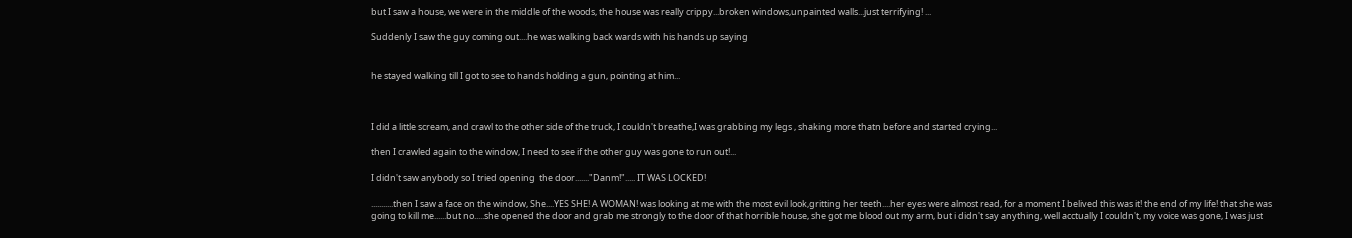but I saw a house, we were in the middle of the woods, the house was really crippy...broken windows,unpainted walls...just terrifying! ...

Suddenly I saw the guy coming out....he was walking back wards with his hands up saying


he stayed walking till I got to see to hands holding a gun, pointing at him...



I did a little scream, and crawl to the other side of the truck, I couldn't breathe,I was grabbing my legs , shaking more thatn before and started crying...

then I crawled again to the window, I need to see if the other guy was gone to run out!...

I didn't saw anybody so I tried opening  the door......."Danm!"..... IT WAS LOCKED!

...........then I saw a face on the window, She....YES SHE! A WOMAN! was looking at me with the most evil look,gritting her teeth....her eyes were almost read, for a moment I belived this was it! the end of my life! that she was going to kill me......but no.....she opened the door and grab me strongly to the door of that horrible house, she got me blood out my arm, but i didn't say anything, well acctually I couldn't, my voice was gone, I was just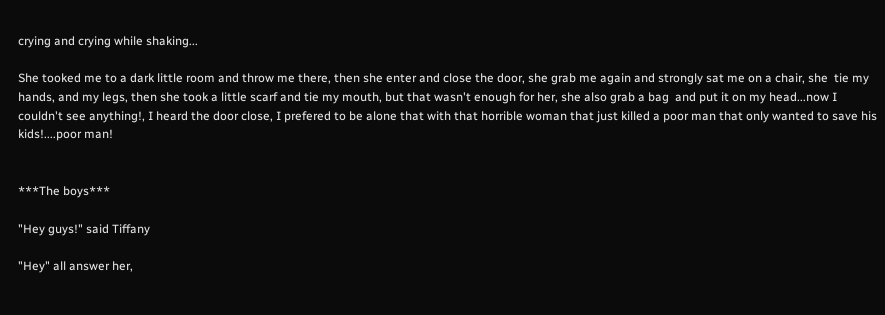crying and crying while shaking...

She tooked me to a dark little room and throw me there, then she enter and close the door, she grab me again and strongly sat me on a chair, she  tie my hands, and my legs, then she took a little scarf and tie my mouth, but that wasn't enough for her, she also grab a bag  and put it on my head...now I couldn't see anything!, I heard the door close, I prefered to be alone that with that horrible woman that just killed a poor man that only wanted to save his kids!....poor man!


***The boys***

"Hey guys!" said Tiffany

"Hey" all answer her,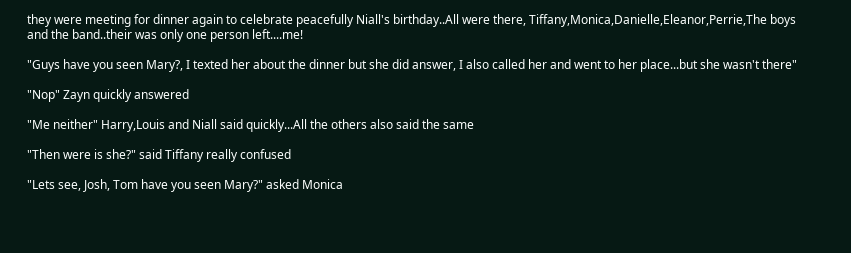they were meeting for dinner again to celebrate peacefully Niall's birthday..All were there, Tiffany,Monica,Danielle,Eleanor,Perrie,The boys and the band..their was only one person left....me!

"Guys have you seen Mary?, I texted her about the dinner but she did answer, I also called her and went to her place...but she wasn't there"

"Nop" Zayn quickly answered

"Me neither" Harry,Louis and Niall said quickly...All the others also said the same

"Then were is she?" said Tiffany really confused

"Lets see, Josh, Tom have you seen Mary?" asked Monica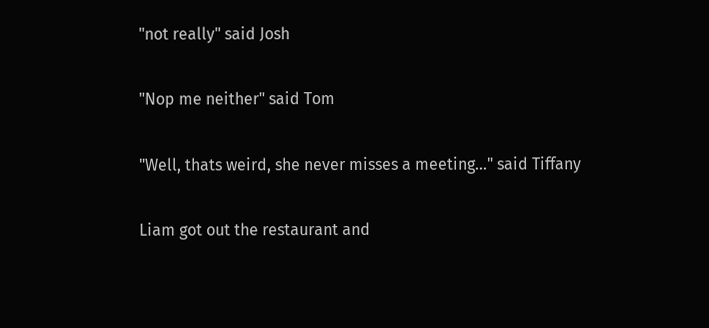"not really" said Josh

"Nop me neither" said Tom

"Well, thats weird, she never misses a meeting..." said Tiffany

Liam got out the restaurant and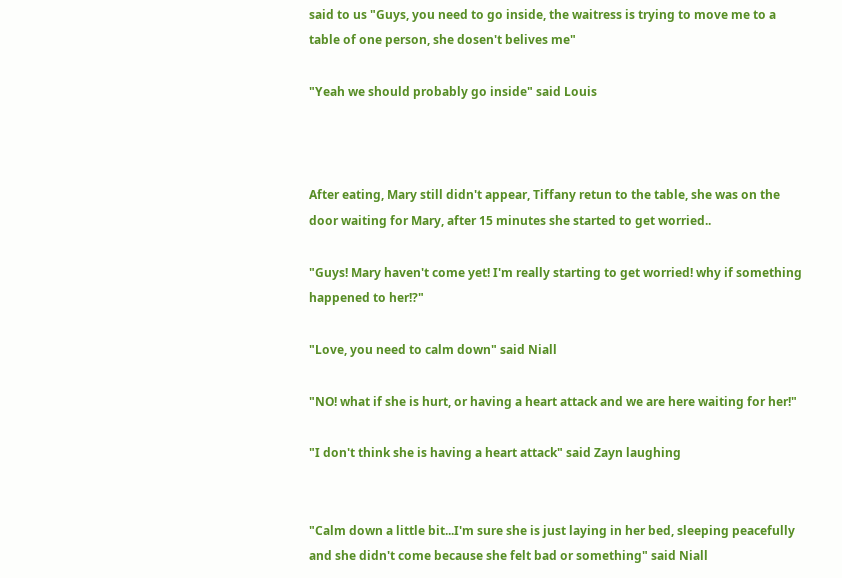said to us "Guys, you need to go inside, the waitress is trying to move me to a table of one person, she dosen't belives me"

"Yeah we should probably go inside" said Louis



After eating, Mary still didn't appear, Tiffany retun to the table, she was on the door waiting for Mary, after 15 minutes she started to get worried..

"Guys! Mary haven't come yet! I'm really starting to get worried! why if something happened to her!?"

"Love, you need to calm down" said Niall

"NO! what if she is hurt, or having a heart attack and we are here waiting for her!"

"I don't think she is having a heart attack" said Zayn laughing


"Calm down a little bit...I'm sure she is just laying in her bed, sleeping peacefully and she didn't come because she felt bad or something" said Niall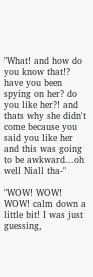"What! and how do you know that!? have you been spying on her? do you like her?! and thats why she didn't come because you said you like her and this was going to be awkward...oh well Niall tha-"

"WOW! WOW! WOW! calm down a little bit! I was just guessing,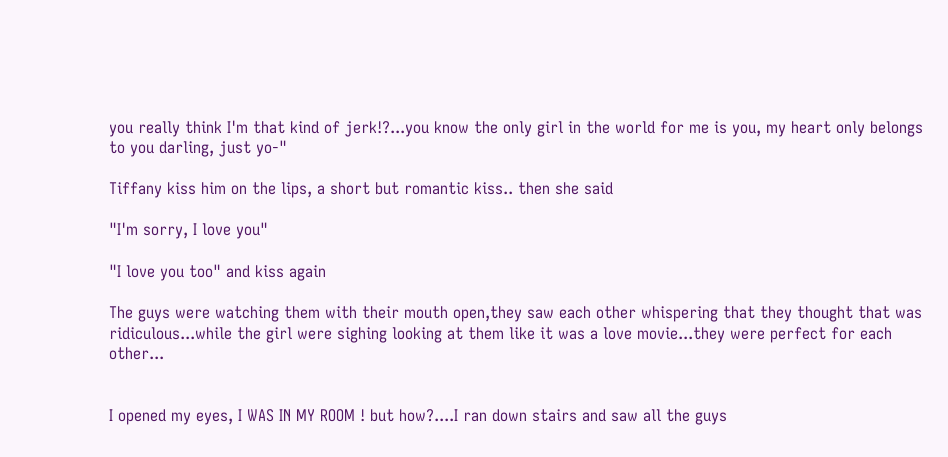you really think I'm that kind of jerk!?...you know the only girl in the world for me is you, my heart only belongs to you darling, just yo-"

Tiffany kiss him on the lips, a short but romantic kiss.. then she said

"I'm sorry, I love you"

"I love you too" and kiss again

The guys were watching them with their mouth open,they saw each other whispering that they thought that was ridiculous...while the girl were sighing looking at them like it was a love movie...they were perfect for each other...


I opened my eyes, I WAS IN MY ROOM ! but how?....I ran down stairs and saw all the guys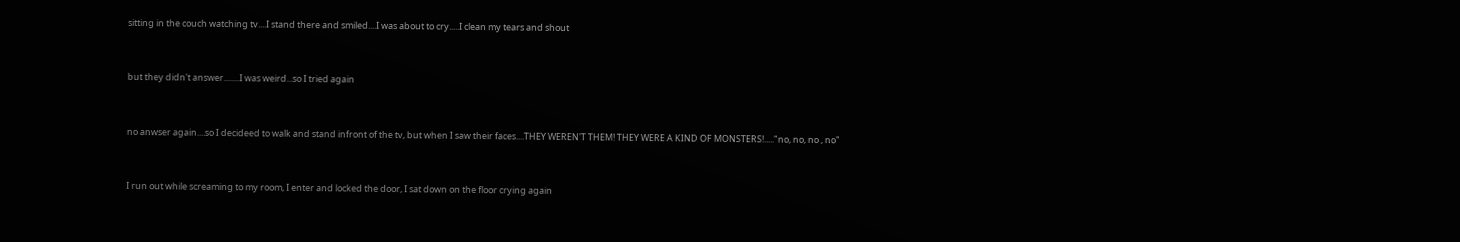sitting in the couch watching tv....I stand there and smiled....I was about to cry.....I clean my tears and shout


but they didn't answer........I was weird...so I tried again


no anwser again....so I decideed to walk and stand infront of the tv, but when I saw their faces....THEY WEREN'T THEM! THEY WERE A KIND OF MONSTERS!....."no, no, no , no"


I run out while screaming to my room, I enter and locked the door, I sat down on the floor crying again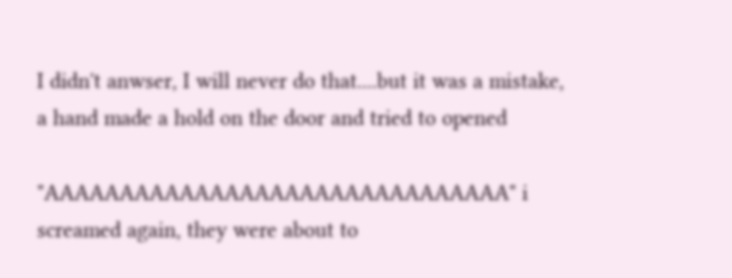I didn't anwser, I will never do that....but it was a mistake, a hand made a hold on the door and tried to opened

"AAAAAAAAAAAAAAAAAAAAAAAAAAAAAAA" i screamed again, they were about to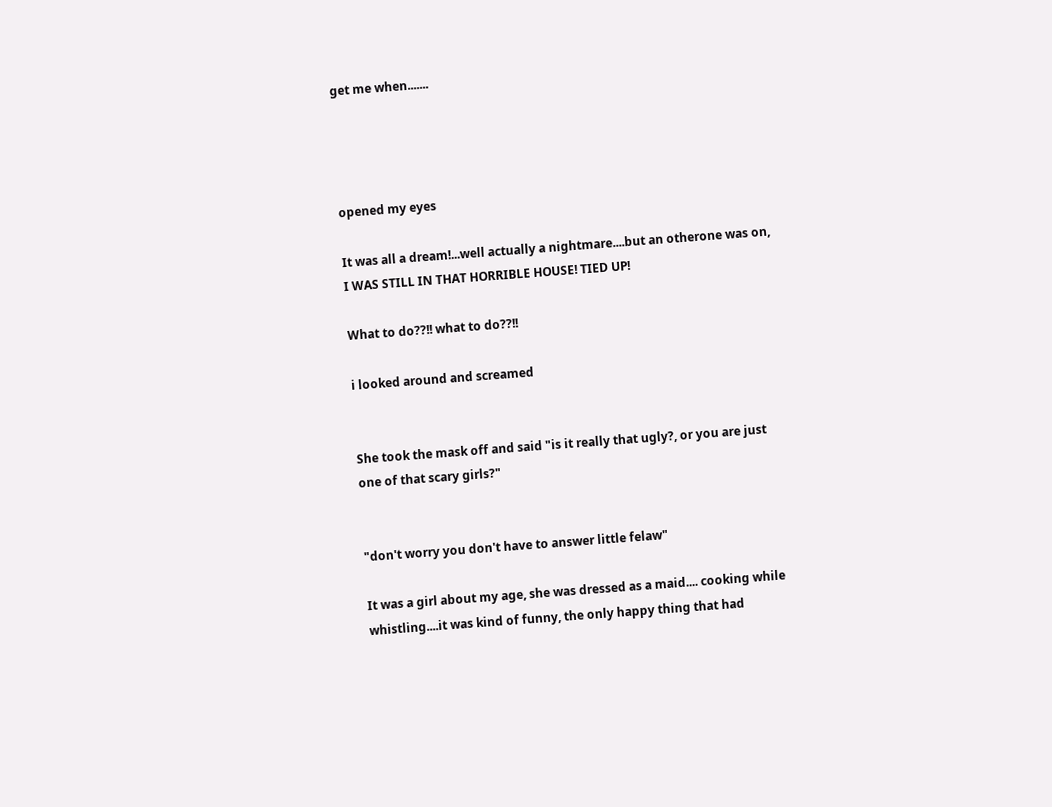get me when.......




opened my eyes

It was all a dream!...well actually a nightmare....but an otherone was on, I WAS STILL IN THAT HORRIBLE HOUSE! TIED UP!

What to do??!! what to do??!!

i looked around and screamed


She took the mask off and said "is it really that ugly?, or you are just one of that scary girls?"


"don't worry you don't have to answer little felaw"

It was a girl about my age, she was dressed as a maid.... cooking while whistling....it was kind of funny, the only happy thing that had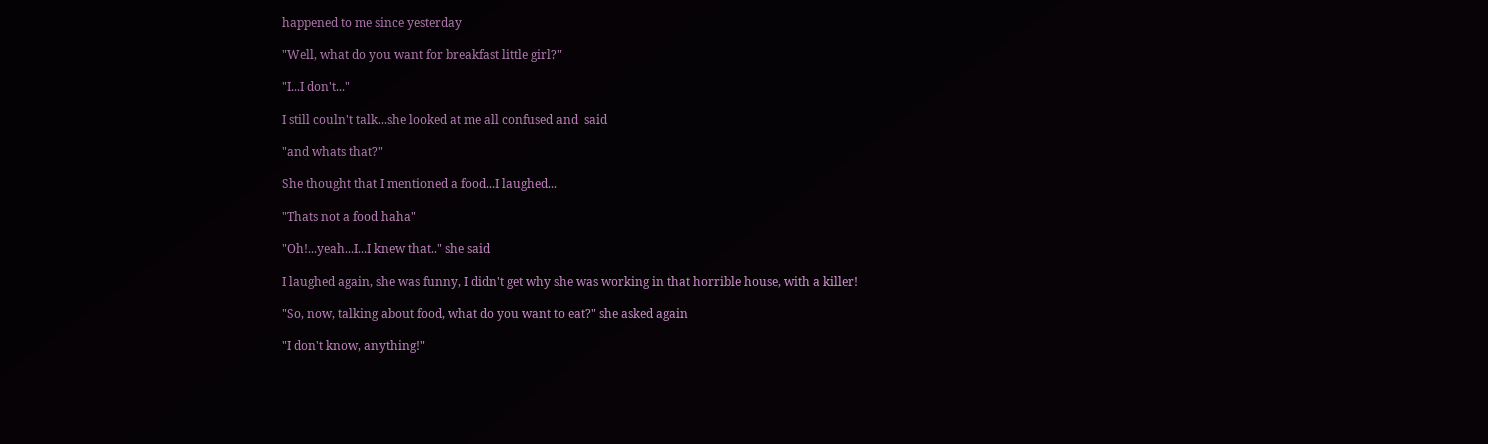happened to me since yesterday

"Well, what do you want for breakfast little girl?"

"I...I don't..."

I still couln't talk...she looked at me all confused and  said

"and whats that?"

She thought that I mentioned a food...I laughed...

"Thats not a food haha"

"Oh!...yeah...I...I knew that.." she said

I laughed again, she was funny, I didn't get why she was working in that horrible house, with a killer!

"So, now, talking about food, what do you want to eat?" she asked again

"I don't know, anything!"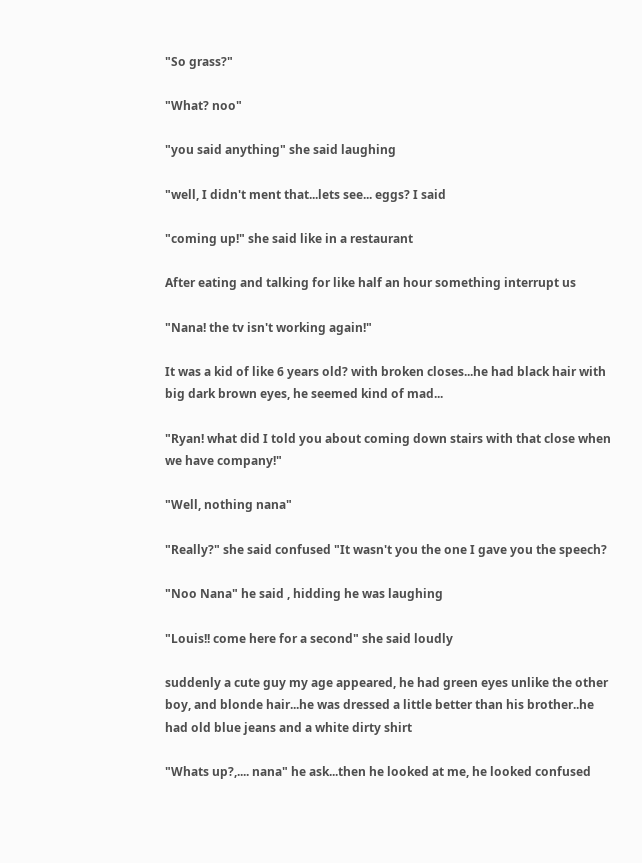"So grass?"

"What? noo"

"you said anything" she said laughing

"well, I didn't ment that...lets see... eggs? I said

"coming up!" she said like in a restaurant

After eating and talking for like half an hour something interrupt us

"Nana! the tv isn't working again!"

It was a kid of like 6 years old? with broken closes...he had black hair with big dark brown eyes, he seemed kind of mad...

"Ryan! what did I told you about coming down stairs with that close when we have company!"

"Well, nothing nana"

"Really?" she said confused "It wasn't you the one I gave you the speech?

"Noo Nana" he said , hidding he was laughing

"Louis!! come here for a second" she said loudly

suddenly a cute guy my age appeared, he had green eyes unlike the other boy, and blonde hair...he was dressed a little better than his brother..he had old blue jeans and a white dirty shirt

"Whats up?,.... nana" he ask...then he looked at me, he looked confused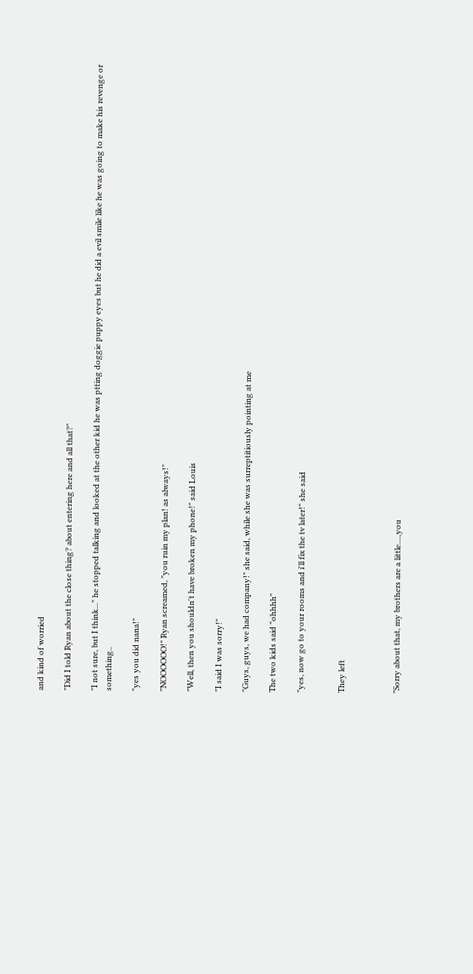and kind of worried

"Did I told Ryan about the close thing? about entering here and all that?"

"I not sure, but I think..." he stopped talking and looked at the other kid he was ptting doggie puppy eyes but he did a evil smile like he was going to make his revenge or something..

"yes you did nana!"

"NOOOOOO!" Ryan screamed, "you ruin my plan! as always!"

"Well, then you shouldn't have broken my phone!" said Louis

"I said I was sorry!"

"Guys, guys, we had company!" she said, while she was surreptitiously pointing at me

The two kids said "ohhhh"

"yes, now go to your rooms and i'll fix the tv later!" she said


They left



"Sorry about that, my brothers are a little....,you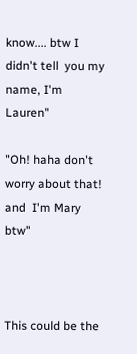know.... btw I didn't tell  you my name, I'm Lauren"

"Oh! haha don't worry about that! and  I'm Mary btw"



This could be the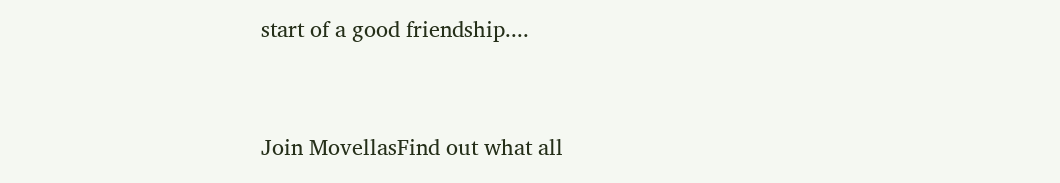start of a good friendship....


Join MovellasFind out what all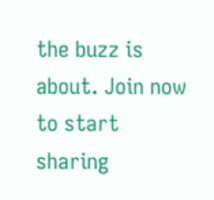the buzz is about. Join now to start sharing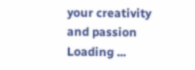your creativity and passion
Loading ...